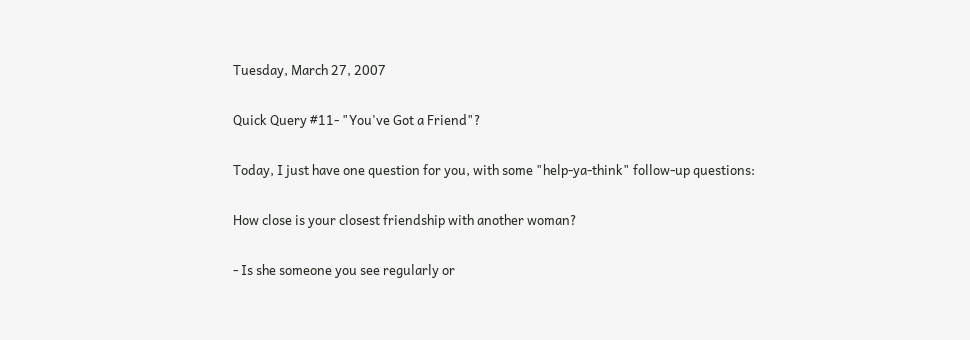Tuesday, March 27, 2007

Quick Query #11- "You've Got a Friend"?

Today, I just have one question for you, with some "help-ya-think" follow-up questions:

How close is your closest friendship with another woman?

- Is she someone you see regularly or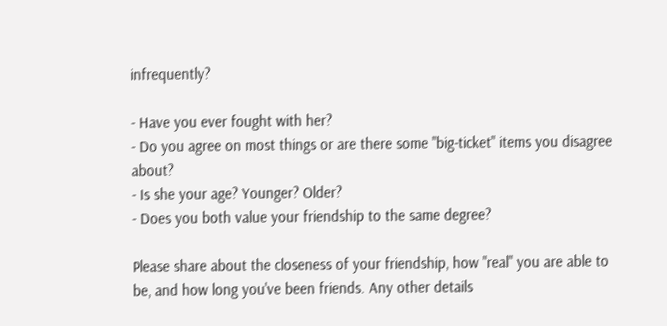infrequently?

- Have you ever fought with her?
- Do you agree on most things or are there some "big-ticket" items you disagree about?
- Is she your age? Younger? Older?
- Does you both value your friendship to the same degree?

Please share about the closeness of your friendship, how "real" you are able to be, and how long you've been friends. Any other details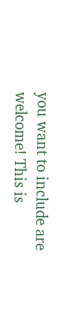you want to include are welcome! This is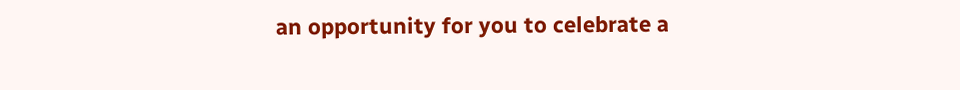an opportunity for you to celebrate a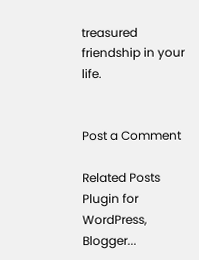treasured friendship in your life.


Post a Comment

Related Posts Plugin for WordPress, Blogger...